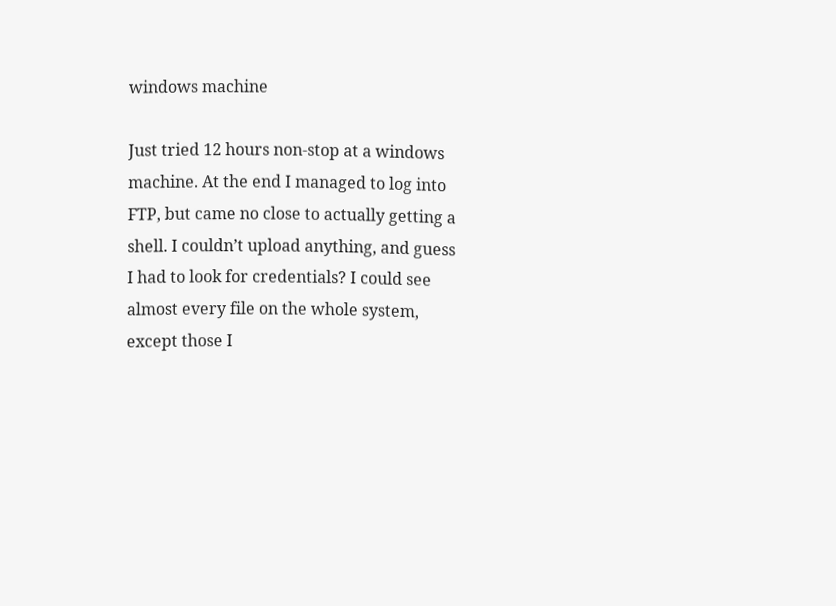windows machine

Just tried 12 hours non-stop at a windows machine. At the end I managed to log into FTP, but came no close to actually getting a shell. I couldn’t upload anything, and guess I had to look for credentials? I could see almost every file on the whole system, except those I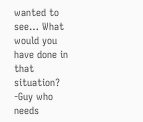wanted to see… What would you have done in that situation? -Guy who needs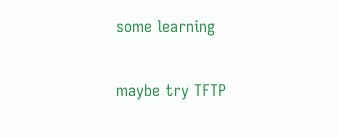some learning

maybe try TFTP